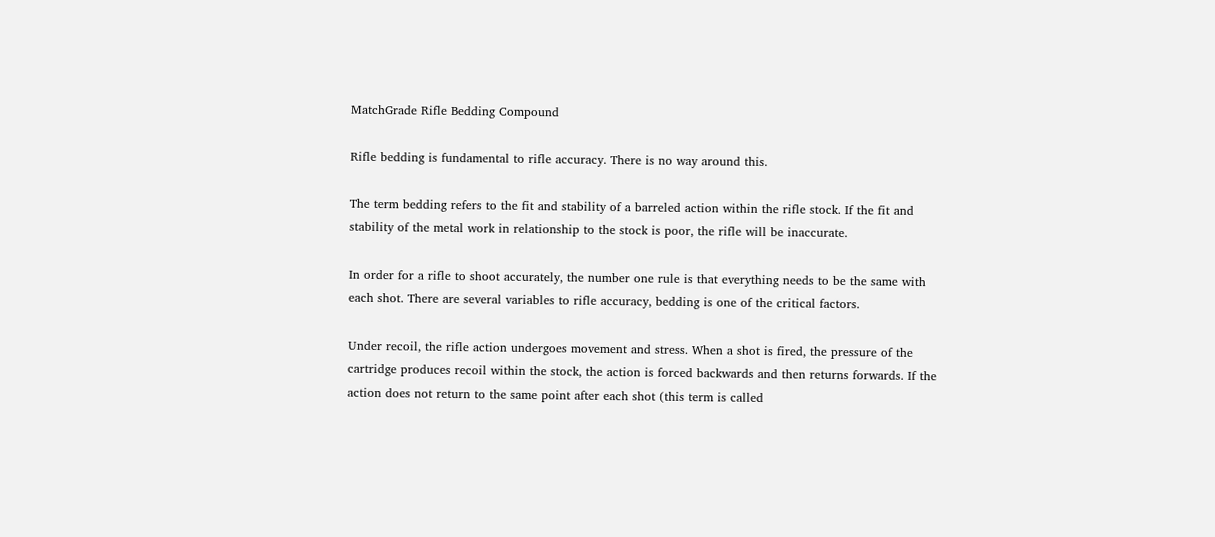MatchGrade Rifle Bedding Compound

Rifle bedding is fundamental to rifle accuracy. There is no way around this.

The term bedding refers to the fit and stability of a barreled action within the rifle stock. If the fit and stability of the metal work in relationship to the stock is poor, the rifle will be inaccurate.

In order for a rifle to shoot accurately, the number one rule is that everything needs to be the same with each shot. There are several variables to rifle accuracy, bedding is one of the critical factors.

Under recoil, the rifle action undergoes movement and stress. When a shot is fired, the pressure of the cartridge produces recoil within the stock, the action is forced backwards and then returns forwards. If the action does not return to the same point after each shot (this term is called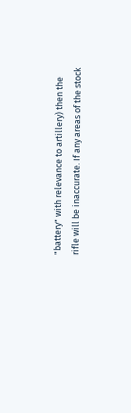"battery" with relevance to artillery) then the rifle will be inaccurate. If any areas of the stock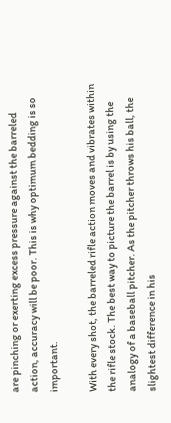are pinching or exerting excess pressure against the barreled action, accuracy will be poor. This is why optimum bedding is so important.

With every shot, the barreled rifle action moves and vibrates within the rifle stock. The best way to picture the barrel is by using the analogy of a baseball pitcher. As the pitcher throws his ball, the slightest difference in his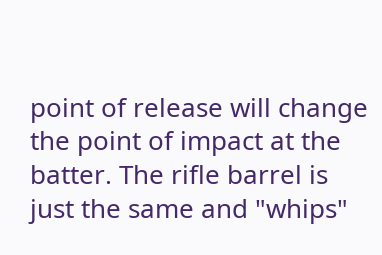point of release will change the point of impact at the batter. The rifle barrel is just the same and "whips"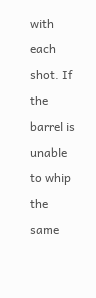with each shot. If the barrel is unable to whip the same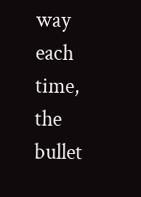way each time, the bullet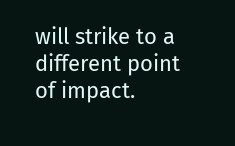will strike to a different point of impact.